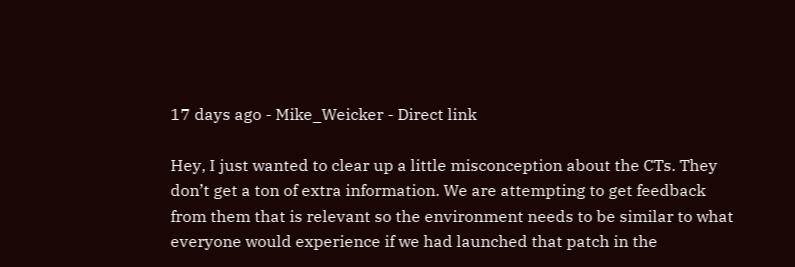17 days ago - Mike_Weicker - Direct link

Hey, I just wanted to clear up a little misconception about the CTs. They don’t get a ton of extra information. We are attempting to get feedback from them that is relevant so the environment needs to be similar to what everyone would experience if we had launched that patch in the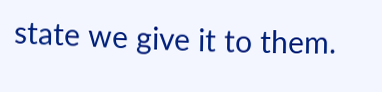state we give it to them.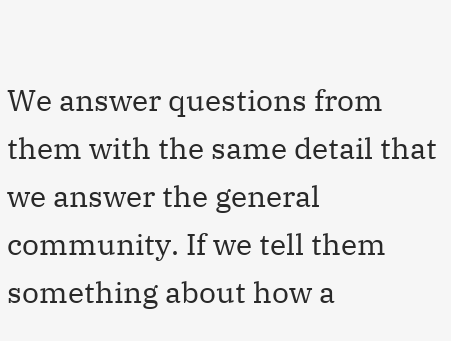We answer questions from them with the same detail that we answer the general community. If we tell them something about how a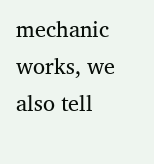mechanic works, we also tell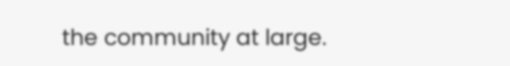the community at large.